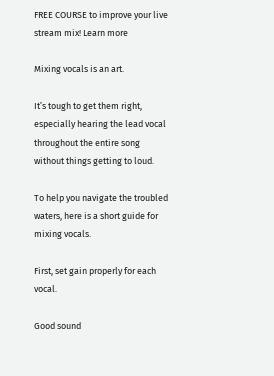FREE COURSE to improve your live stream mix! Learn more

Mixing vocals is an art.

It’s tough to get them right, especially hearing the lead vocal throughout the entire song without things getting to loud.

To help you navigate the troubled waters, here is a short guide for mixing vocals.

First, set gain properly for each vocal.

Good sound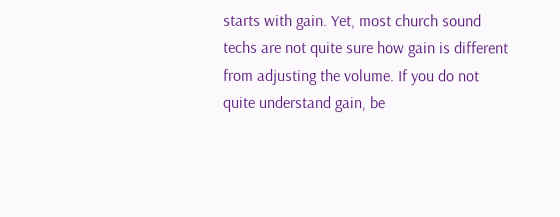starts with gain. Yet, most church sound techs are not quite sure how gain is different from adjusting the volume. If you do not quite understand gain, be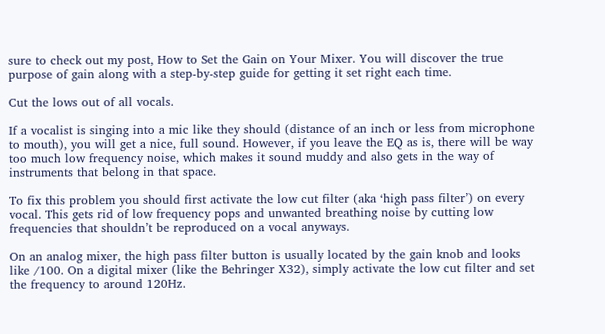sure to check out my post, How to Set the Gain on Your Mixer. You will discover the true purpose of gain along with a step-by-step guide for getting it set right each time.

Cut the lows out of all vocals.

If a vocalist is singing into a mic like they should (distance of an inch or less from microphone to mouth), you will get a nice, full sound. However, if you leave the EQ as is, there will be way too much low frequency noise, which makes it sound muddy and also gets in the way of instruments that belong in that space.

To fix this problem you should first activate the low cut filter (aka ‘high pass filter’) on every vocal. This gets rid of low frequency pops and unwanted breathing noise by cutting low frequencies that shouldn’t be reproduced on a vocal anyways.

On an analog mixer, the high pass filter button is usually located by the gain knob and looks like /100. On a digital mixer (like the Behringer X32), simply activate the low cut filter and set the frequency to around 120Hz.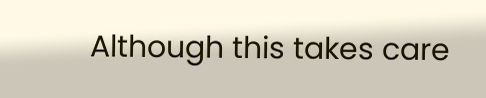Although this takes care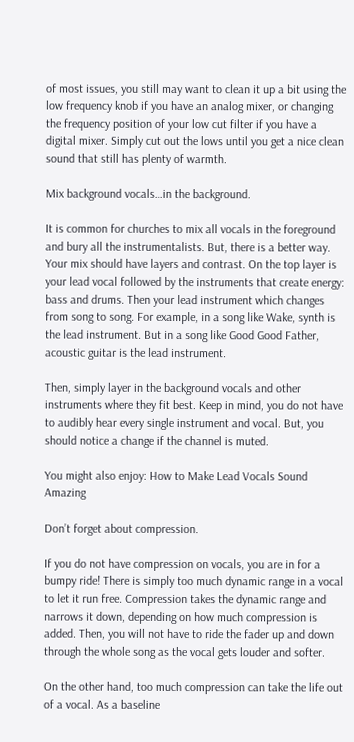of most issues, you still may want to clean it up a bit using the low frequency knob if you have an analog mixer, or changing the frequency position of your low cut filter if you have a digital mixer. Simply cut out the lows until you get a nice clean sound that still has plenty of warmth.

Mix background vocals…in the background.

It is common for churches to mix all vocals in the foreground and bury all the instrumentalists. But, there is a better way. Your mix should have layers and contrast. On the top layer is your lead vocal followed by the instruments that create energy: bass and drums. Then your lead instrument which changes from song to song. For example, in a song like Wake, synth is the lead instrument. But in a song like Good Good Father, acoustic guitar is the lead instrument.

Then, simply layer in the background vocals and other instruments where they fit best. Keep in mind, you do not have to audibly hear every single instrument and vocal. But, you should notice a change if the channel is muted.

You might also enjoy: How to Make Lead Vocals Sound Amazing

Don’t forget about compression.

If you do not have compression on vocals, you are in for a bumpy ride! There is simply too much dynamic range in a vocal to let it run free. Compression takes the dynamic range and narrows it down, depending on how much compression is added. Then, you will not have to ride the fader up and down through the whole song as the vocal gets louder and softer.

On the other hand, too much compression can take the life out of a vocal. As a baseline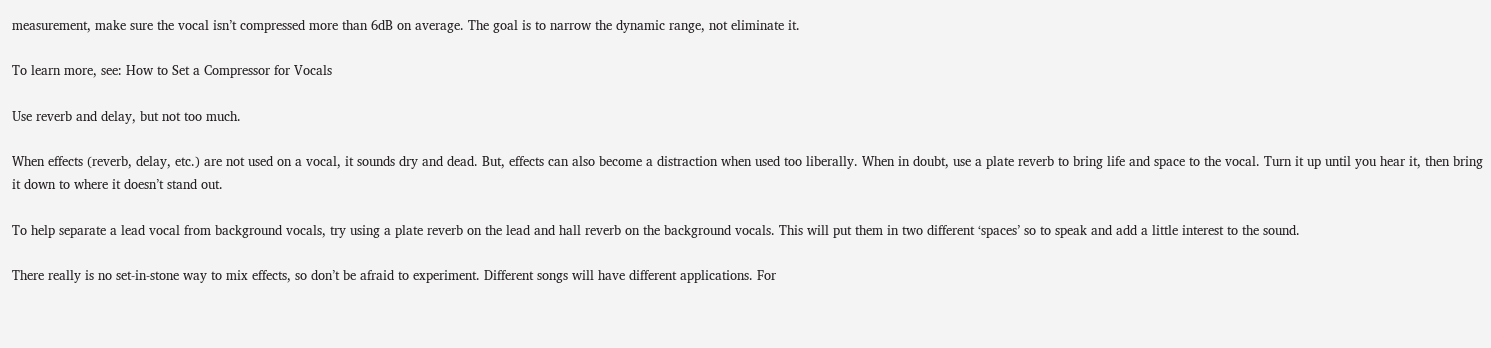measurement, make sure the vocal isn’t compressed more than 6dB on average. The goal is to narrow the dynamic range, not eliminate it.

To learn more, see: How to Set a Compressor for Vocals

Use reverb and delay, but not too much.

When effects (reverb, delay, etc.) are not used on a vocal, it sounds dry and dead. But, effects can also become a distraction when used too liberally. When in doubt, use a plate reverb to bring life and space to the vocal. Turn it up until you hear it, then bring it down to where it doesn’t stand out.

To help separate a lead vocal from background vocals, try using a plate reverb on the lead and hall reverb on the background vocals. This will put them in two different ‘spaces’ so to speak and add a little interest to the sound.

There really is no set-in-stone way to mix effects, so don’t be afraid to experiment. Different songs will have different applications. For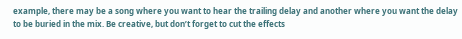example, there may be a song where you want to hear the trailing delay and another where you want the delay to be buried in the mix. Be creative, but don’t forget to cut the effects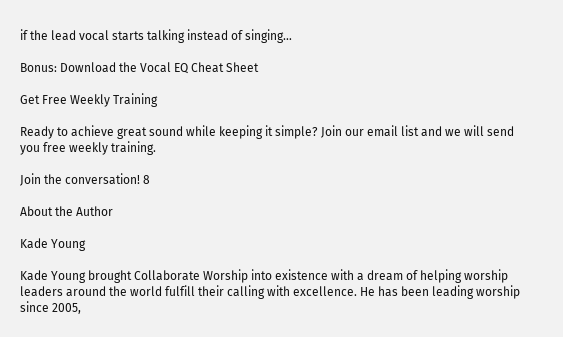if the lead vocal starts talking instead of singing…

Bonus: Download the Vocal EQ Cheat Sheet

Get Free Weekly Training

Ready to achieve great sound while keeping it simple? Join our email list and we will send you free weekly training.

Join the conversation! 8

About the Author

Kade Young

Kade Young brought Collaborate Worship into existence with a dream of helping worship leaders around the world fulfill their calling with excellence. He has been leading worship since 2005,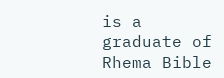is a graduate of Rhema Bible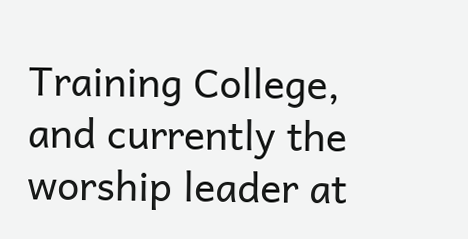Training College, and currently the worship leader at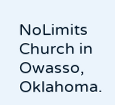NoLimits Church in Owasso, Oklahoma.